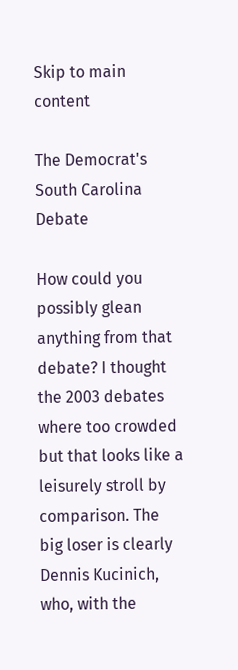Skip to main content

The Democrat's South Carolina Debate

How could you possibly glean anything from that debate? I thought the 2003 debates where too crowded but that looks like a leisurely stroll by comparison. The big loser is clearly Dennis Kucinich, who, with the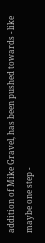addition of Mike Gravel, has been pushed towards - like maybe one step -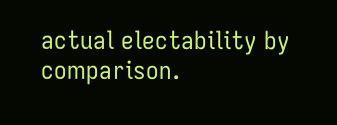actual electability by comparison.